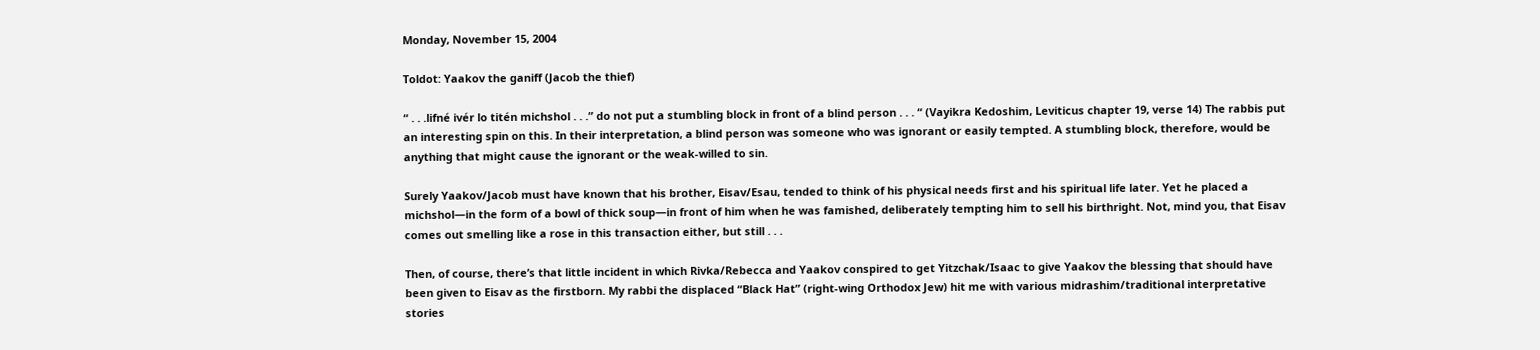Monday, November 15, 2004

Toldot: Yaakov the ganiff (Jacob the thief)

“ . . .lifné ivér lo titén michshol . . .” do not put a stumbling block in front of a blind person . . . “ (Vayikra Kedoshim, Leviticus chapter 19, verse 14) The rabbis put an interesting spin on this. In their interpretation, a blind person was someone who was ignorant or easily tempted. A stumbling block, therefore, would be anything that might cause the ignorant or the weak-willed to sin.

Surely Yaakov/Jacob must have known that his brother, Eisav/Esau, tended to think of his physical needs first and his spiritual life later. Yet he placed a michshol—in the form of a bowl of thick soup—in front of him when he was famished, deliberately tempting him to sell his birthright. Not, mind you, that Eisav comes out smelling like a rose in this transaction either, but still . . .

Then, of course, there’s that little incident in which Rivka/Rebecca and Yaakov conspired to get Yitzchak/Isaac to give Yaakov the blessing that should have been given to Eisav as the firstborn. My rabbi the displaced “Black Hat” (right-wing Orthodox Jew) hit me with various midrashim/traditional interpretative stories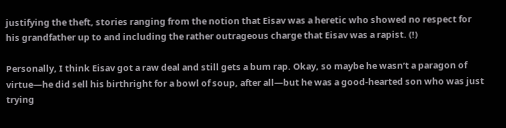justifying the theft, stories ranging from the notion that Eisav was a heretic who showed no respect for his grandfather up to and including the rather outrageous charge that Eisav was a rapist. (!)

Personally, I think Eisav got a raw deal and still gets a bum rap. Okay, so maybe he wasn’t a paragon of virtue—he did sell his birthright for a bowl of soup, after all—but he was a good-hearted son who was just trying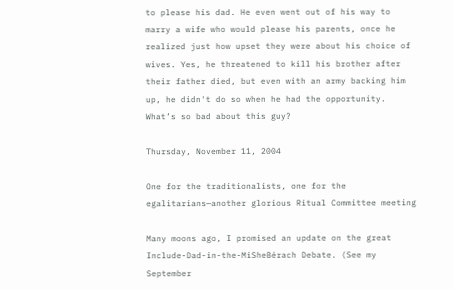to please his dad. He even went out of his way to marry a wife who would please his parents, once he realized just how upset they were about his choice of wives. Yes, he threatened to kill his brother after their father died, but even with an army backing him up, he didn't do so when he had the opportunity. What’s so bad about this guy?

Thursday, November 11, 2004

One for the traditionalists, one for the egalitarians—another glorious Ritual Committee meeting

Many moons ago, I promised an update on the great Include-Dad-in-the-MiSheBérach Debate. (See my September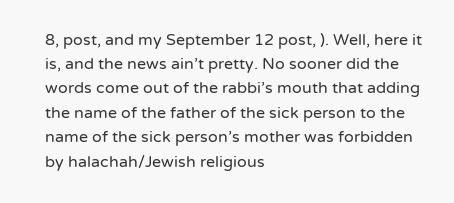8, post, and my September 12 post, ). Well, here it is, and the news ain’t pretty. No sooner did the words come out of the rabbi’s mouth that adding the name of the father of the sick person to the name of the sick person’s mother was forbidden by halachah/Jewish religious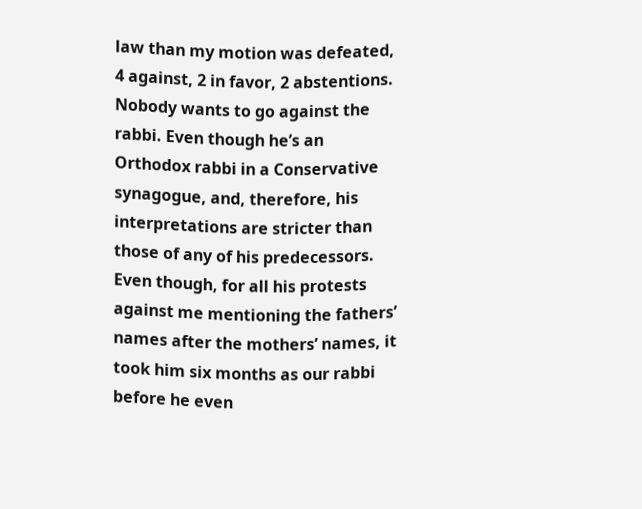law than my motion was defeated, 4 against, 2 in favor, 2 abstentions. Nobody wants to go against the rabbi. Even though he’s an Orthodox rabbi in a Conservative synagogue, and, therefore, his interpretations are stricter than those of any of his predecessors. Even though, for all his protests against me mentioning the fathers’ names after the mothers’ names, it took him six months as our rabbi before he even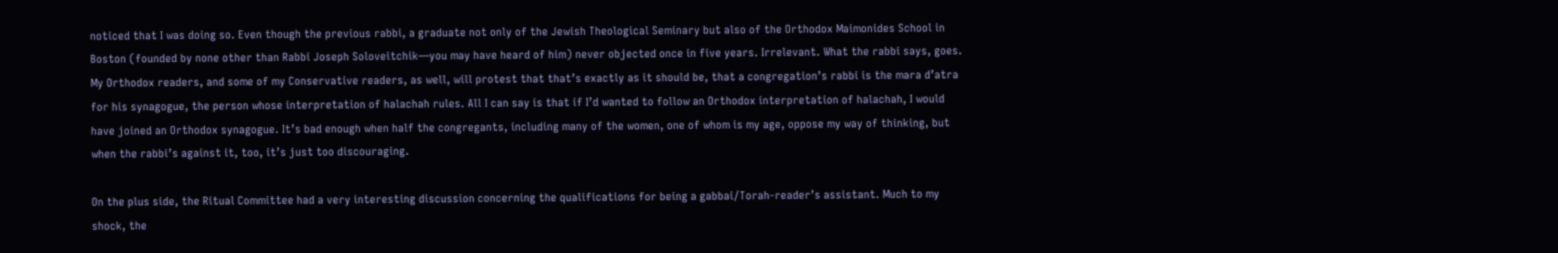noticed that I was doing so. Even though the previous rabbi, a graduate not only of the Jewish Theological Seminary but also of the Orthodox Maimonides School in Boston (founded by none other than Rabbi Joseph Soloveitchik—you may have heard of him) never objected once in five years. Irrelevant. What the rabbi says, goes. My Orthodox readers, and some of my Conservative readers, as well, will protest that that’s exactly as it should be, that a congregation’s rabbi is the mara d’atra for his synagogue, the person whose interpretation of halachah rules. All I can say is that if I’d wanted to follow an Orthodox interpretation of halachah, I would have joined an Orthodox synagogue. It’s bad enough when half the congregants, including many of the women, one of whom is my age, oppose my way of thinking, but when the rabbi’s against it, too, it’s just too discouraging.

On the plus side, the Ritual Committee had a very interesting discussion concerning the qualifications for being a gabbai/Torah-reader’s assistant. Much to my shock, the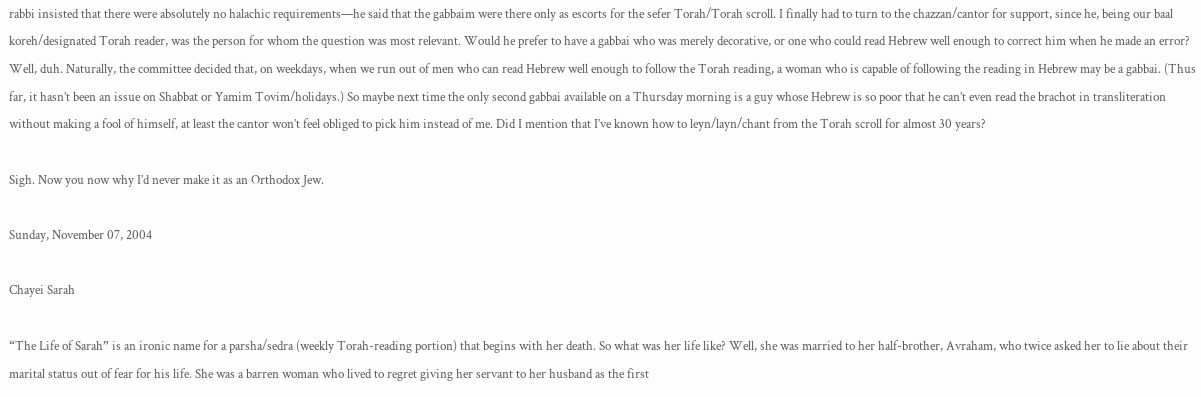rabbi insisted that there were absolutely no halachic requirements—he said that the gabbaim were there only as escorts for the sefer Torah/Torah scroll. I finally had to turn to the chazzan/cantor for support, since he, being our baal koreh/designated Torah reader, was the person for whom the question was most relevant. Would he prefer to have a gabbai who was merely decorative, or one who could read Hebrew well enough to correct him when he made an error? Well, duh. Naturally, the committee decided that, on weekdays, when we run out of men who can read Hebrew well enough to follow the Torah reading, a woman who is capable of following the reading in Hebrew may be a gabbai. (Thus far, it hasn’t been an issue on Shabbat or Yamim Tovim/holidays.) So maybe next time the only second gabbai available on a Thursday morning is a guy whose Hebrew is so poor that he can’t even read the brachot in transliteration without making a fool of himself, at least the cantor won’t feel obliged to pick him instead of me. Did I mention that I’ve known how to leyn/layn/chant from the Torah scroll for almost 30 years?

Sigh. Now you now why I’d never make it as an Orthodox Jew.

Sunday, November 07, 2004

Chayei Sarah

“The Life of Sarah” is an ironic name for a parsha/sedra (weekly Torah-reading portion) that begins with her death. So what was her life like? Well, she was married to her half-brother, Avraham, who twice asked her to lie about their marital status out of fear for his life. She was a barren woman who lived to regret giving her servant to her husband as the first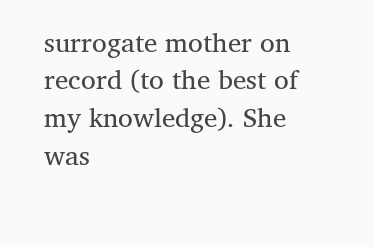surrogate mother on record (to the best of my knowledge). She was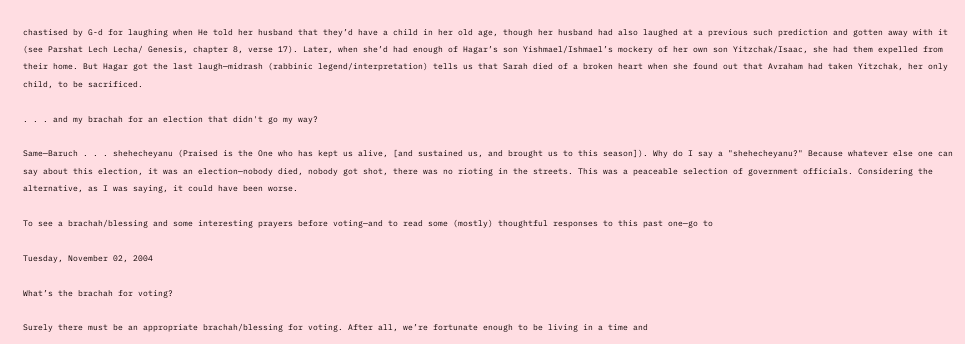chastised by G-d for laughing when He told her husband that they’d have a child in her old age, though her husband had also laughed at a previous such prediction and gotten away with it (see Parshat Lech Lecha/ Genesis, chapter 8, verse 17). Later, when she’d had enough of Hagar’s son Yishmael/Ishmael’s mockery of her own son Yitzchak/Isaac, she had them expelled from their home. But Hagar got the last laugh—midrash (rabbinic legend/interpretation) tells us that Sarah died of a broken heart when she found out that Avraham had taken Yitzchak, her only child, to be sacrificed.

. . . and my brachah for an election that didn't go my way?

Same—Baruch . . . shehecheyanu (Praised is the One who has kept us alive, [and sustained us, and brought us to this season]). Why do I say a "shehecheyanu?" Because whatever else one can say about this election, it was an election—nobody died, nobody got shot, there was no rioting in the streets. This was a peaceable selection of government officials. Considering the alternative, as I was saying, it could have been worse.

To see a brachah/blessing and some interesting prayers before voting—and to read some (mostly) thoughtful responses to this past one—go to

Tuesday, November 02, 2004

What’s the brachah for voting?

Surely there must be an appropriate brachah/blessing for voting. After all, we’re fortunate enough to be living in a time and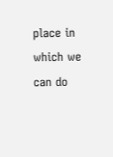place in which we can do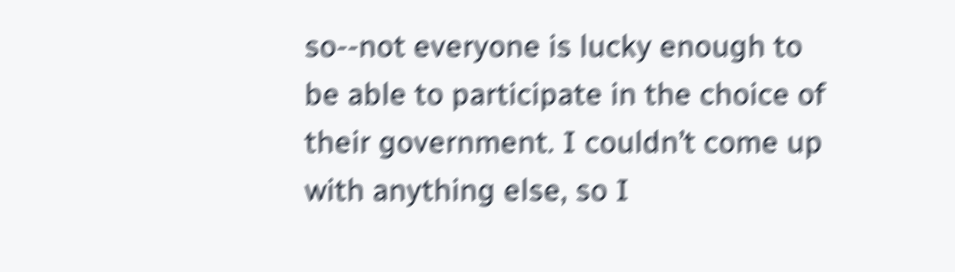so--not everyone is lucky enough to be able to participate in the choice of their government. I couldn’t come up with anything else, so I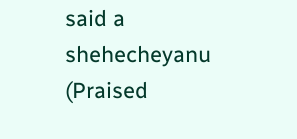said a shehecheyanu (Praised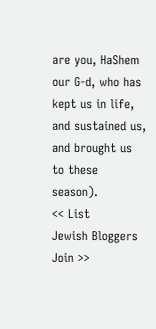are you, HaShem our G-d, who has kept us in life, and sustained us, and brought us to these season).
<< List
Jewish Bloggers
Join >>